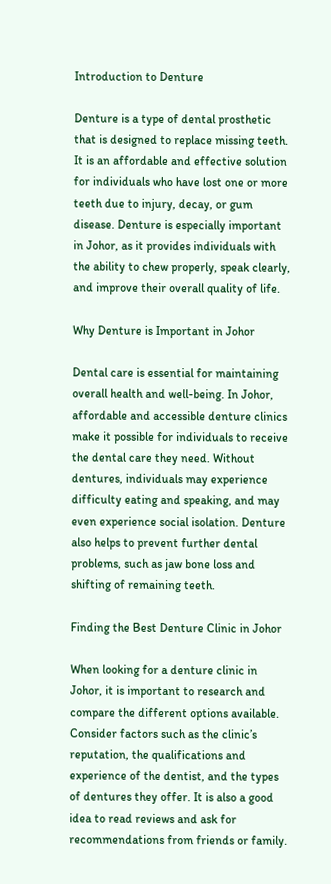Introduction to Denture

Denture is a type of dental prosthetic that is designed to replace missing teeth. It is an affordable and effective solution for individuals who have lost one or more teeth due to injury, decay, or gum disease. Denture is especially important in Johor, as it provides individuals with the ability to chew properly, speak clearly, and improve their overall quality of life.

Why Denture is Important in Johor

Dental care is essential for maintaining overall health and well-being. In Johor, affordable and accessible denture clinics make it possible for individuals to receive the dental care they need. Without dentures, individuals may experience difficulty eating and speaking, and may even experience social isolation. Denture also helps to prevent further dental problems, such as jaw bone loss and shifting of remaining teeth.

Finding the Best Denture Clinic in Johor

When looking for a denture clinic in Johor, it is important to research and compare the different options available. Consider factors such as the clinic’s reputation, the qualifications and experience of the dentist, and the types of dentures they offer. It is also a good idea to read reviews and ask for recommendations from friends or family.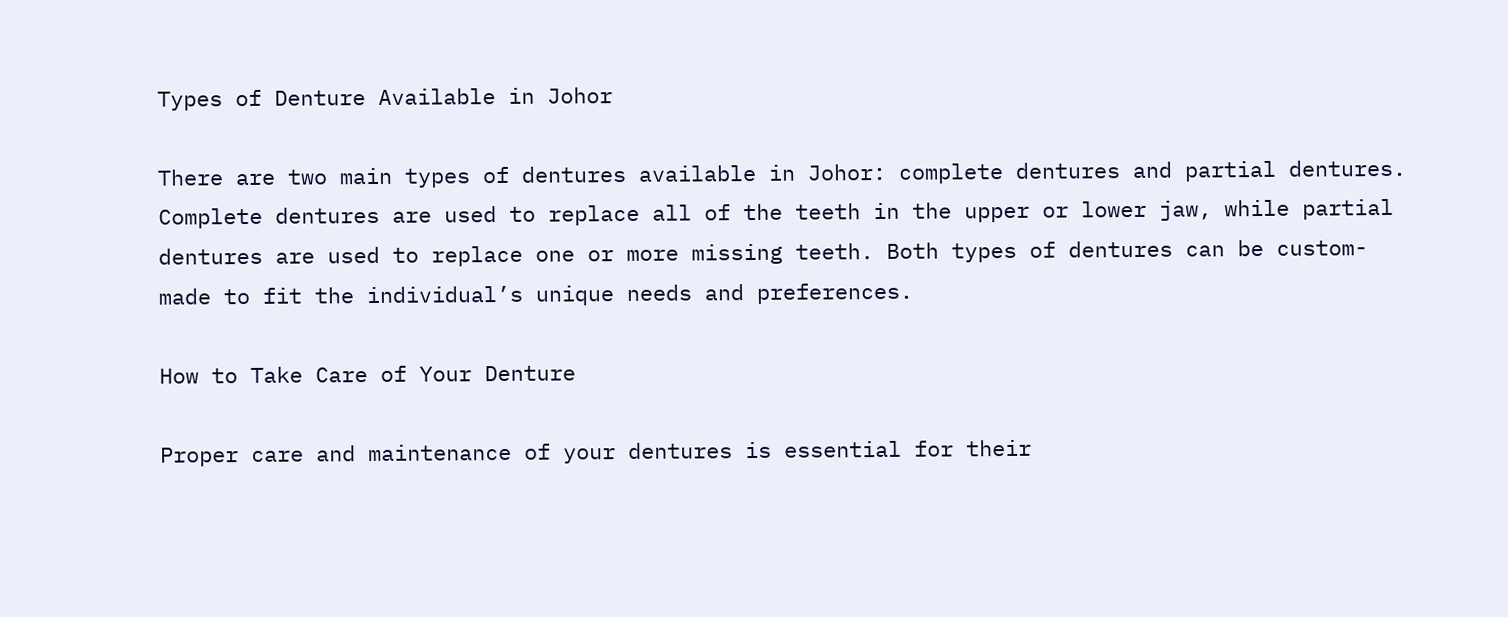Types of Denture Available in Johor

There are two main types of dentures available in Johor: complete dentures and partial dentures. Complete dentures are used to replace all of the teeth in the upper or lower jaw, while partial dentures are used to replace one or more missing teeth. Both types of dentures can be custom-made to fit the individual’s unique needs and preferences.

How to Take Care of Your Denture

Proper care and maintenance of your dentures is essential for their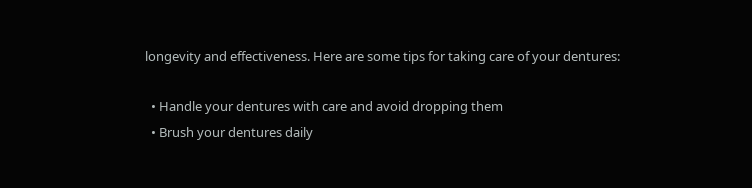longevity and effectiveness. Here are some tips for taking care of your dentures:

  • Handle your dentures with care and avoid dropping them
  • Brush your dentures daily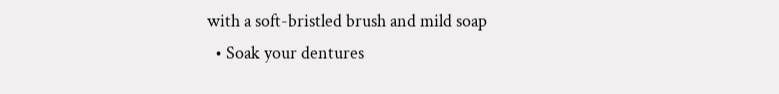with a soft-bristled brush and mild soap
  • Soak your dentures